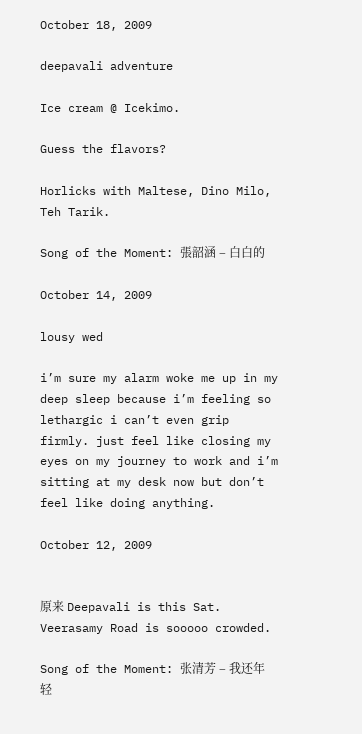October 18, 2009

deepavali adventure

Ice cream @ Icekimo.

Guess the flavors?

Horlicks with Maltese, Dino Milo, Teh Tarik.

Song of the Moment: 張韶涵 – 白白的

October 14, 2009

lousy wed

i’m sure my alarm woke me up in my deep sleep because i’m feeling so lethargic i can’t even grip firmly. just feel like closing my eyes on my journey to work and i’m sitting at my desk now but don’t feel like doing anything.

October 12, 2009


原来 Deepavali is this Sat. Veerasamy Road is sooooo crowded.

Song of the Moment: 张清芳 – 我还年轻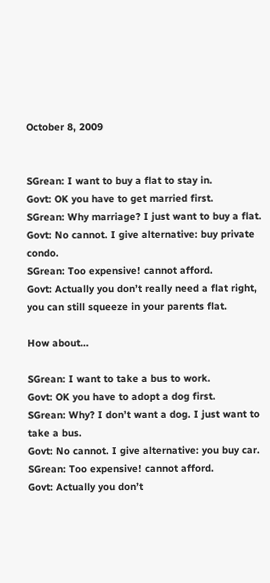October 8, 2009


SGrean: I want to buy a flat to stay in.
Govt: OK you have to get married first.
SGrean: Why marriage? I just want to buy a flat.
Govt: No cannot. I give alternative: buy private condo.
SGrean: Too expensive! cannot afford.
Govt: Actually you don’t really need a flat right, you can still squeeze in your parents flat.

How about…

SGrean: I want to take a bus to work.
Govt: OK you have to adopt a dog first.
SGrean: Why? I don’t want a dog. I just want to take a bus.
Govt: No cannot. I give alternative: you buy car.
SGrean: Too expensive! cannot afford.
Govt: Actually you don’t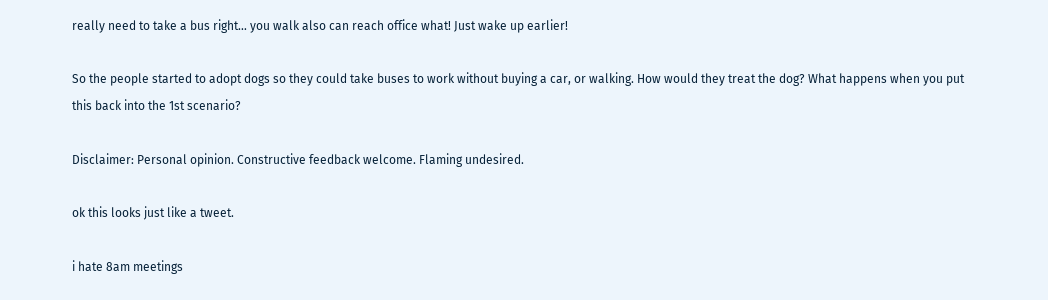really need to take a bus right… you walk also can reach office what! Just wake up earlier!

So the people started to adopt dogs so they could take buses to work without buying a car, or walking. How would they treat the dog? What happens when you put this back into the 1st scenario?

Disclaimer: Personal opinion. Constructive feedback welcome. Flaming undesired.

ok this looks just like a tweet.

i hate 8am meetings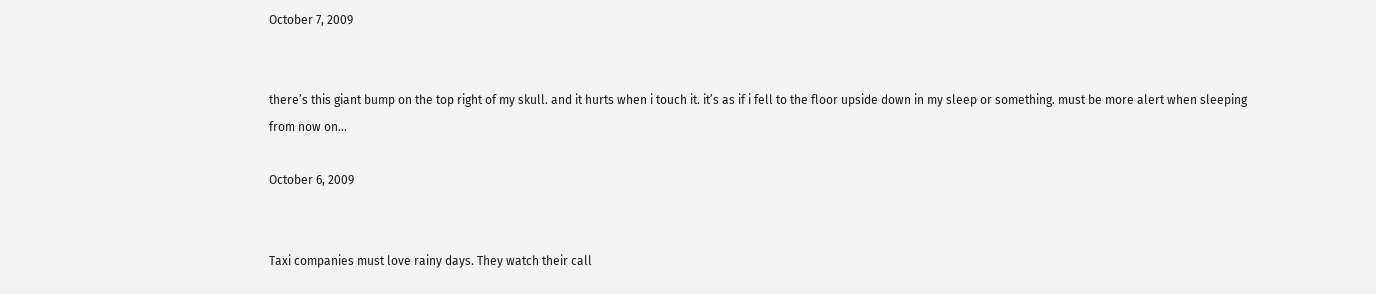October 7, 2009


there’s this giant bump on the top right of my skull. and it hurts when i touch it. it’s as if i fell to the floor upside down in my sleep or something. must be more alert when sleeping from now on…

October 6, 2009


Taxi companies must love rainy days. They watch their call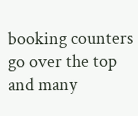booking counters go over the top and many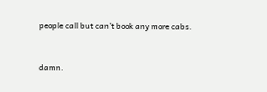people call but can’t book any more cabs.


damn.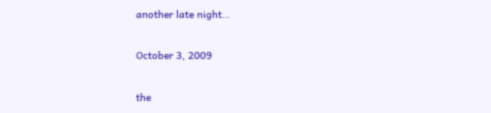another late night…

October 3, 2009

the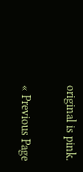original is pink.


« Previous Page